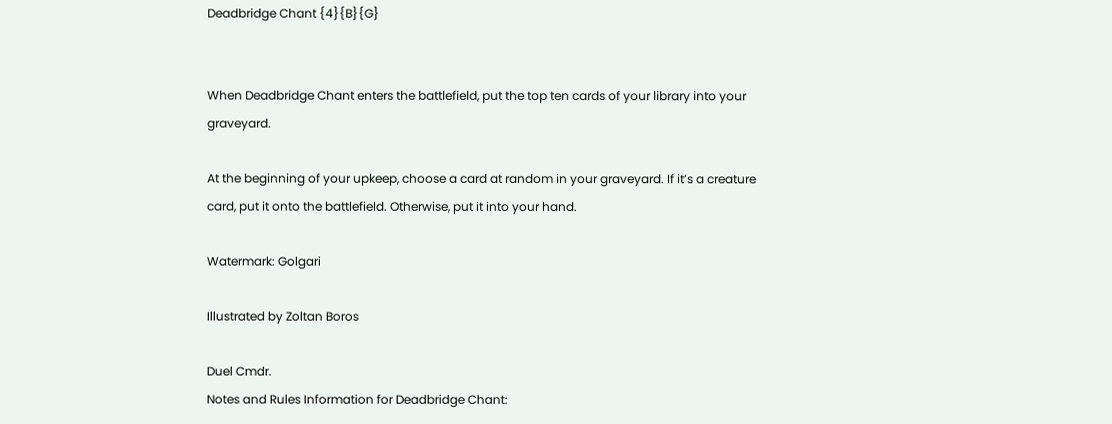Deadbridge Chant {4}{B}{G}


When Deadbridge Chant enters the battlefield, put the top ten cards of your library into your graveyard.

At the beginning of your upkeep, choose a card at random in your graveyard. If it’s a creature card, put it onto the battlefield. Otherwise, put it into your hand.

Watermark: Golgari

Illustrated by Zoltan Boros

Duel Cmdr.
Notes and Rules Information for Deadbridge Chant: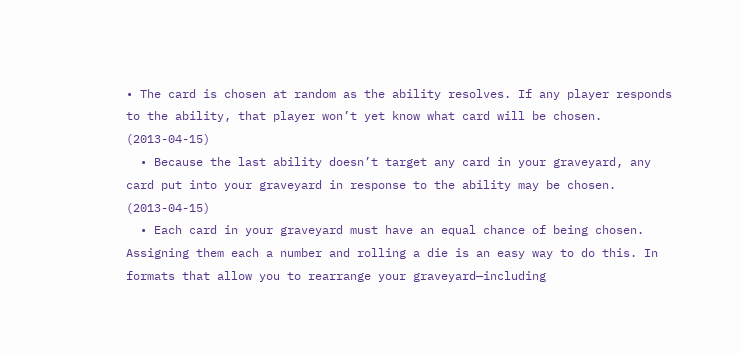• The card is chosen at random as the ability resolves. If any player responds to the ability, that player won’t yet know what card will be chosen. (2013-04-15)
  • Because the last ability doesn’t target any card in your graveyard, any card put into your graveyard in response to the ability may be chosen. (2013-04-15)
  • Each card in your graveyard must have an equal chance of being chosen. Assigning them each a number and rolling a die is an easy way to do this. In formats that allow you to rearrange your graveyard—including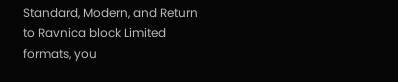Standard, Modern, and Return to Ravnica block Limited formats, you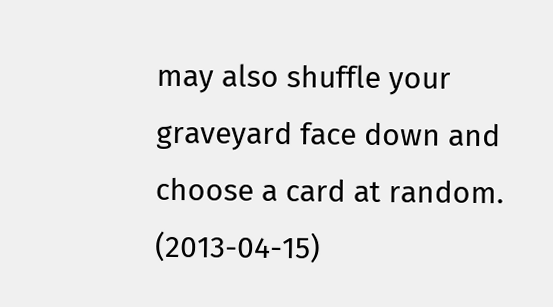may also shuffle your graveyard face down and choose a card at random. (2013-04-15)